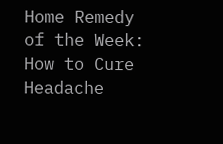Home Remedy of the Week: How to Cure Headache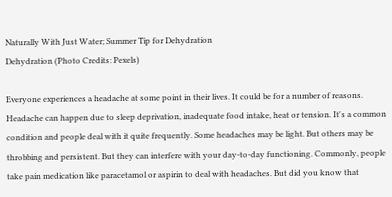Naturally With Just Water; Summer Tip for Dehydration
Dehydration (Photo Credits: Pexels)

Everyone experiences a headache at some point in their lives. It could be for a number of reasons. Headache can happen due to sleep deprivation, inadequate food intake, heat or tension. It's a common condition and people deal with it quite frequently. Some headaches may be light. But others may be throbbing and persistent. But they can interfere with your day-to-day functioning. Commonly, people take pain medication like paracetamol or aspirin to deal with headaches. But did you know that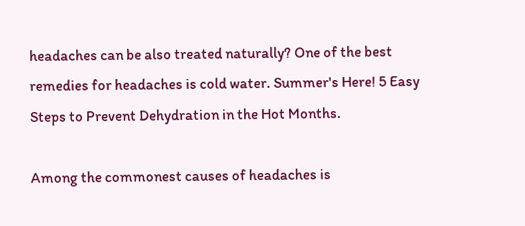headaches can be also treated naturally? One of the best remedies for headaches is cold water. Summer's Here! 5 Easy Steps to Prevent Dehydration in the Hot Months.

Among the commonest causes of headaches is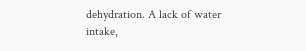dehydration. A lack of water intake,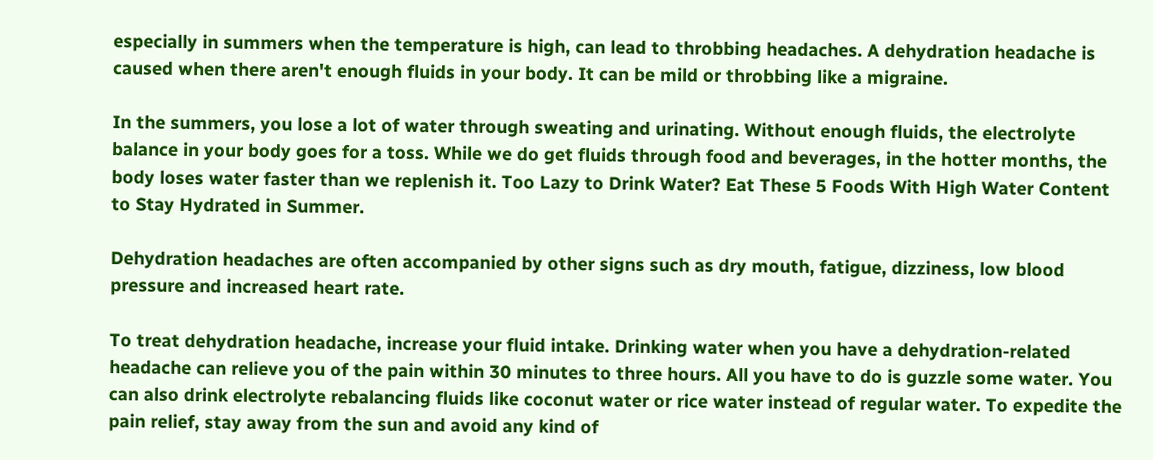especially in summers when the temperature is high, can lead to throbbing headaches. A dehydration headache is caused when there aren't enough fluids in your body. It can be mild or throbbing like a migraine.

In the summers, you lose a lot of water through sweating and urinating. Without enough fluids, the electrolyte balance in your body goes for a toss. While we do get fluids through food and beverages, in the hotter months, the body loses water faster than we replenish it. Too Lazy to Drink Water? Eat These 5 Foods With High Water Content to Stay Hydrated in Summer.

Dehydration headaches are often accompanied by other signs such as dry mouth, fatigue, dizziness, low blood pressure and increased heart rate.

To treat dehydration headache, increase your fluid intake. Drinking water when you have a dehydration-related headache can relieve you of the pain within 30 minutes to three hours. All you have to do is guzzle some water. You can also drink electrolyte rebalancing fluids like coconut water or rice water instead of regular water. To expedite the pain relief, stay away from the sun and avoid any kind of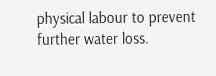physical labour to prevent further water loss.